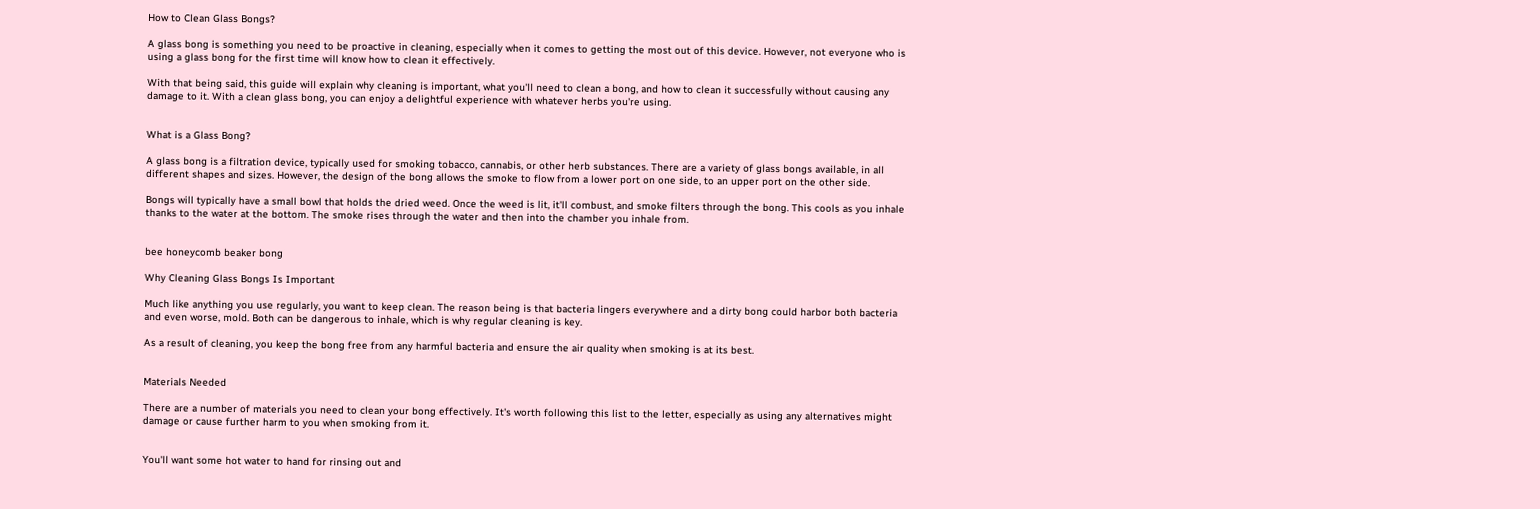How to Clean Glass Bongs?

A glass bong is something you need to be proactive in cleaning, especially when it comes to getting the most out of this device. However, not everyone who is using a glass bong for the first time will know how to clean it effectively.

With that being said, this guide will explain why cleaning is important, what you'll need to clean a bong, and how to clean it successfully without causing any damage to it. With a clean glass bong, you can enjoy a delightful experience with whatever herbs you're using.


What is a Glass Bong?

A glass bong is a filtration device, typically used for smoking tobacco, cannabis, or other herb substances. There are a variety of glass bongs available, in all different shapes and sizes. However, the design of the bong allows the smoke to flow from a lower port on one side, to an upper port on the other side.

Bongs will typically have a small bowl that holds the dried weed. Once the weed is lit, it'll combust, and smoke filters through the bong. This cools as you inhale thanks to the water at the bottom. The smoke rises through the water and then into the chamber you inhale from.


bee honeycomb beaker bong

Why Cleaning Glass Bongs Is Important

Much like anything you use regularly, you want to keep clean. The reason being is that bacteria lingers everywhere and a dirty bong could harbor both bacteria and even worse, mold. Both can be dangerous to inhale, which is why regular cleaning is key.

As a result of cleaning, you keep the bong free from any harmful bacteria and ensure the air quality when smoking is at its best.


Materials Needed

There are a number of materials you need to clean your bong effectively. It's worth following this list to the letter, especially as using any alternatives might damage or cause further harm to you when smoking from it.


You'll want some hot water to hand for rinsing out and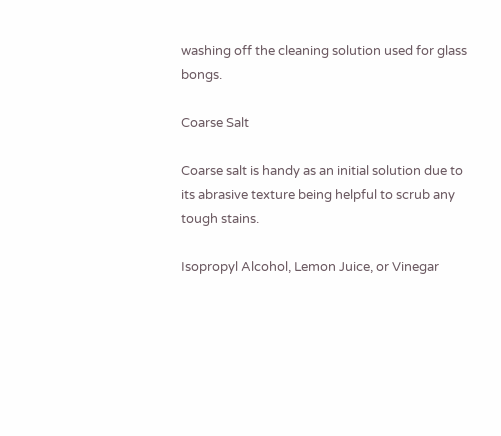washing off the cleaning solution used for glass bongs.

Coarse Salt

Coarse salt is handy as an initial solution due to its abrasive texture being helpful to scrub any tough stains.

Isopropyl Alcohol, Lemon Juice, or Vinegar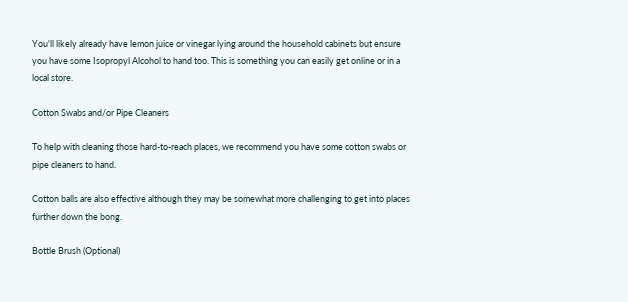You'll likely already have lemon juice or vinegar lying around the household cabinets but ensure you have some Isopropyl Alcohol to hand too. This is something you can easily get online or in a local store.

Cotton Swabs and/or Pipe Cleaners

To help with cleaning those hard-to-reach places, we recommend you have some cotton swabs or pipe cleaners to hand.

Cotton balls are also effective although they may be somewhat more challenging to get into places further down the bong.

Bottle Brush (Optional)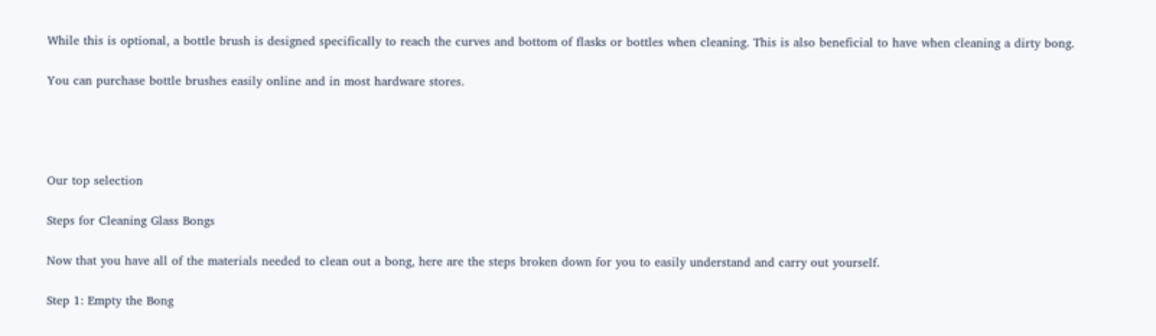While this is optional, a bottle brush is designed specifically to reach the curves and bottom of flasks or bottles when cleaning. This is also beneficial to have when cleaning a dirty bong.

You can purchase bottle brushes easily online and in most hardware stores.




Our top selection

Steps for Cleaning Glass Bongs

Now that you have all of the materials needed to clean out a bong, here are the steps broken down for you to easily understand and carry out yourself.

Step 1: Empty the Bong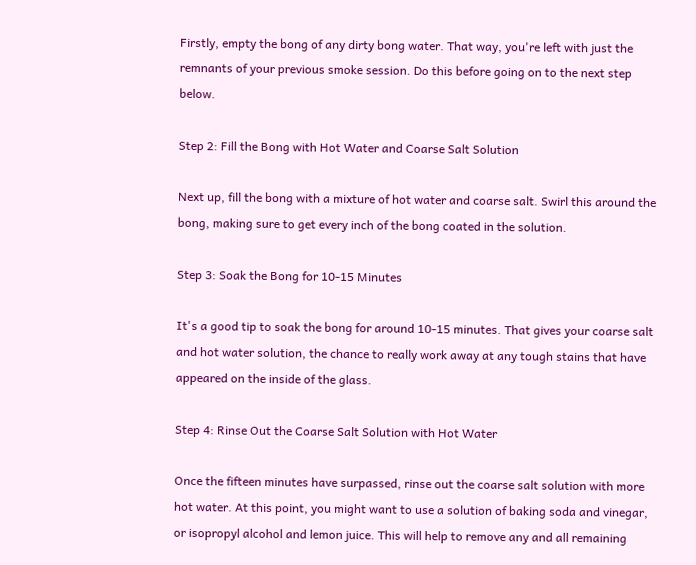Firstly, empty the bong of any dirty bong water. That way, you're left with just the remnants of your previous smoke session. Do this before going on to the next step below.

Step 2: Fill the Bong with Hot Water and Coarse Salt Solution

Next up, fill the bong with a mixture of hot water and coarse salt. Swirl this around the bong, making sure to get every inch of the bong coated in the solution.

Step 3: Soak the Bong for 10-15 Minutes

It's a good tip to soak the bong for around 10-15 minutes. That gives your coarse salt and hot water solution, the chance to really work away at any tough stains that have appeared on the inside of the glass.

Step 4: Rinse Out the Coarse Salt Solution with Hot Water

Once the fifteen minutes have surpassed, rinse out the coarse salt solution with more hot water. At this point, you might want to use a solution of baking soda and vinegar, or isopropyl alcohol and lemon juice. This will help to remove any and all remaining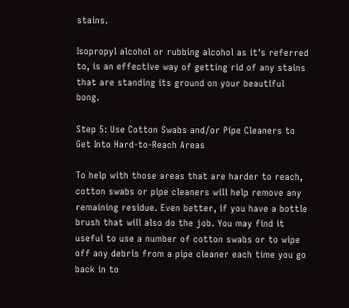stains.

Isopropyl alcohol or rubbing alcohol as it's referred to, is an effective way of getting rid of any stains that are standing its ground on your beautiful bong.

Step 5: Use Cotton Swabs and/or Pipe Cleaners to Get Into Hard-to-Reach Areas

To help with those areas that are harder to reach, cotton swabs or pipe cleaners will help remove any remaining residue. Even better, if you have a bottle brush that will also do the job. You may find it useful to use a number of cotton swabs or to wipe off any debris from a pipe cleaner each time you go back in to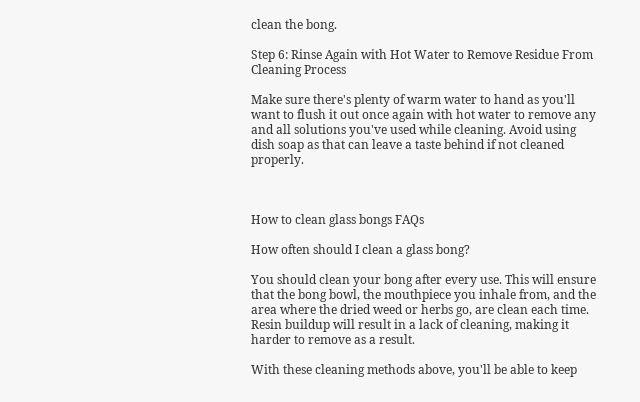clean the bong.

Step 6: Rinse Again with Hot Water to Remove Residue From Cleaning Process

Make sure there's plenty of warm water to hand as you'll want to flush it out once again with hot water to remove any and all solutions you've used while cleaning. Avoid using dish soap as that can leave a taste behind if not cleaned properly.



How to clean glass bongs FAQs

How often should I clean a glass bong?

You should clean your bong after every use. This will ensure that the bong bowl, the mouthpiece you inhale from, and the area where the dried weed or herbs go, are clean each time. Resin buildup will result in a lack of cleaning, making it harder to remove as a result.

With these cleaning methods above, you'll be able to keep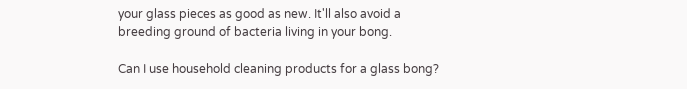your glass pieces as good as new. It'll also avoid a breeding ground of bacteria living in your bong.

Can I use household cleaning products for a glass bong?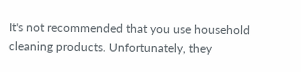It's not recommended that you use household cleaning products. Unfortunately, they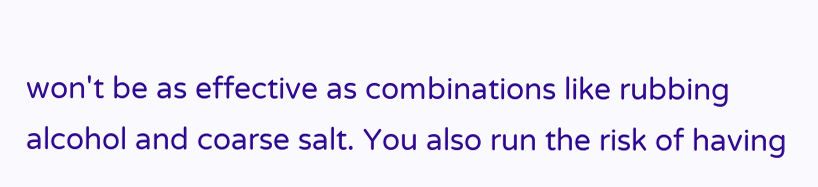won't be as effective as combinations like rubbing alcohol and coarse salt. You also run the risk of having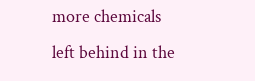more chemicals left behind in the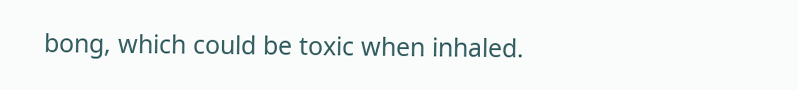bong, which could be toxic when inhaled.